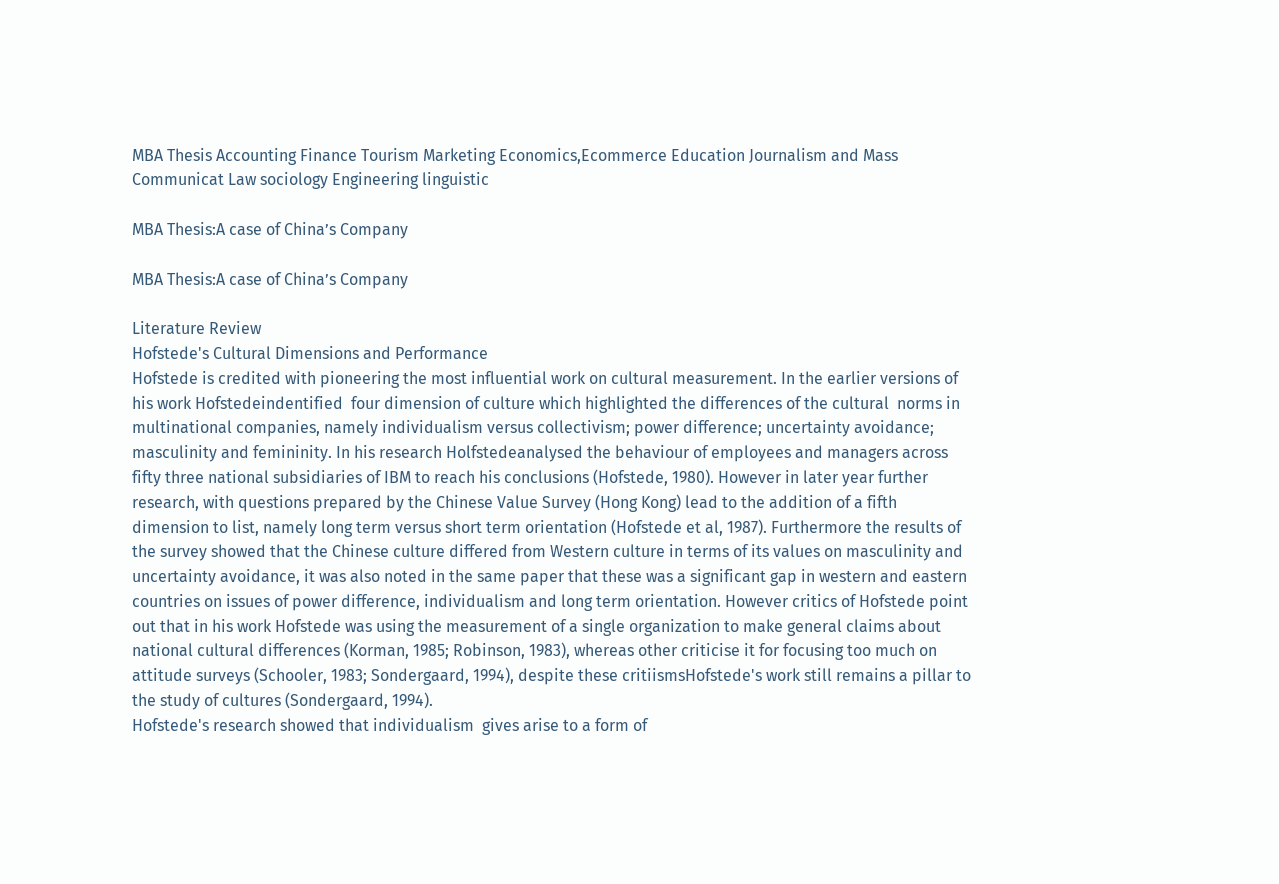MBA Thesis Accounting Finance Tourism Marketing Economics,Ecommerce Education Journalism and Mass Communicat Law sociology Engineering linguistic

MBA Thesis:A case of China’s Company

MBA Thesis:A case of China’s Company

Literature Review
Hofstede's Cultural Dimensions and Performance
Hofstede is credited with pioneering the most influential work on cultural measurement. In the earlier versions of his work Hofstedeindentified  four dimension of culture which highlighted the differences of the cultural  norms in multinational companies, namely individualism versus collectivism; power difference; uncertainty avoidance;  masculinity and femininity. In his research Holfstedeanalysed the behaviour of employees and managers across fifty three national subsidiaries of IBM to reach his conclusions (Hofstede, 1980). However in later year further research, with questions prepared by the Chinese Value Survey (Hong Kong) lead to the addition of a fifth dimension to list, namely long term versus short term orientation (Hofstede et al, 1987). Furthermore the results of the survey showed that the Chinese culture differed from Western culture in terms of its values on masculinity and uncertainty avoidance, it was also noted in the same paper that these was a significant gap in western and eastern countries on issues of power difference, individualism and long term orientation. However critics of Hofstede point out that in his work Hofstede was using the measurement of a single organization to make general claims about national cultural differences (Korman, 1985; Robinson, 1983), whereas other criticise it for focusing too much on attitude surveys (Schooler, 1983; Sondergaard, 1994), despite these critiismsHofstede's work still remains a pillar to the study of cultures (Sondergaard, 1994).
Hofstede's research showed that individualism  gives arise to a form of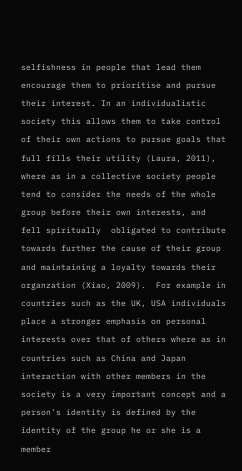selfishness in people that lead them encourage them to prioritise and pursue their interest. In an individualistic society this allows them to take control of their own actions to pursue goals that full fills their utility (Laura, 2011), where as in a collective society people tend to consider the needs of the whole group before their own interests, and fell spiritually  obligated to contribute towards further the cause of their group and maintaining a loyalty towards their organzation (Xiao, 2009).  For example in countries such as the UK, USA individuals place a stronger emphasis on personal interests over that of others where as in countries such as China and Japan interaction with other members in the society is a very important concept and a person's identity is defined by the identity of the group he or she is a member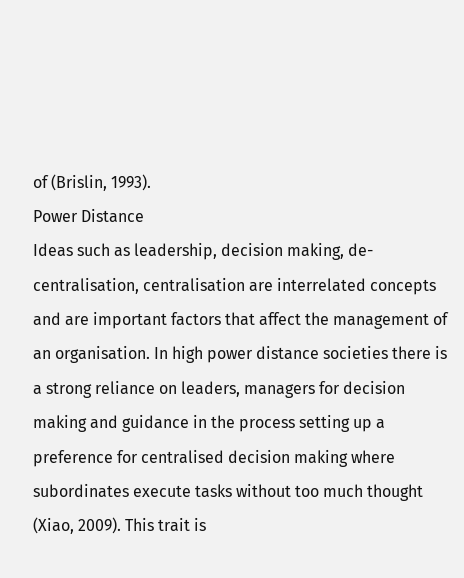of (Brislin, 1993).
Power Distance
Ideas such as leadership, decision making, de-centralisation, centralisation are interrelated concepts and are important factors that affect the management of an organisation. In high power distance societies there is a strong reliance on leaders, managers for decision making and guidance in the process setting up a preference for centralised decision making where subordinates execute tasks without too much thought (Xiao, 2009). This trait is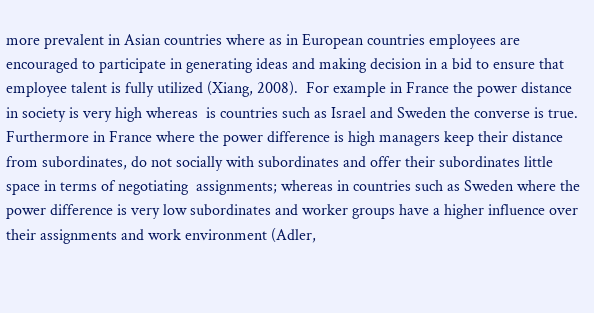more prevalent in Asian countries where as in European countries employees are encouraged to participate in generating ideas and making decision in a bid to ensure that employee talent is fully utilized (Xiang, 2008).  For example in France the power distance in society is very high whereas  is countries such as Israel and Sweden the converse is true. Furthermore in France where the power difference is high managers keep their distance from subordinates, do not socially with subordinates and offer their subordinates little space in terms of negotiating  assignments; whereas in countries such as Sweden where the power difference is very low subordinates and worker groups have a higher influence over their assignments and work environment (Adler,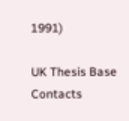1991)

UK Thesis Base Contacts